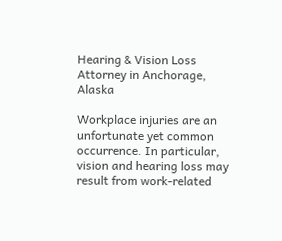Hearing & Vision Loss Attorney in Anchorage, Alaska

Workplace injuries are an unfortunate yet common occurrence. In particular, vision and hearing loss may result from work-related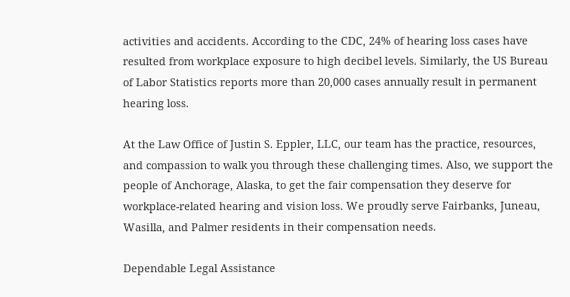activities and accidents. According to the CDC, 24% of hearing loss cases have resulted from workplace exposure to high decibel levels. Similarly, the US Bureau of Labor Statistics reports more than 20,000 cases annually result in permanent hearing loss.

At the Law Office of Justin S. Eppler, LLC, our team has the practice, resources, and compassion to walk you through these challenging times. Also, we support the people of Anchorage, Alaska, to get the fair compensation they deserve for workplace-related hearing and vision loss. We proudly serve Fairbanks, Juneau, Wasilla, and Palmer residents in their compensation needs.

Dependable Legal Assistance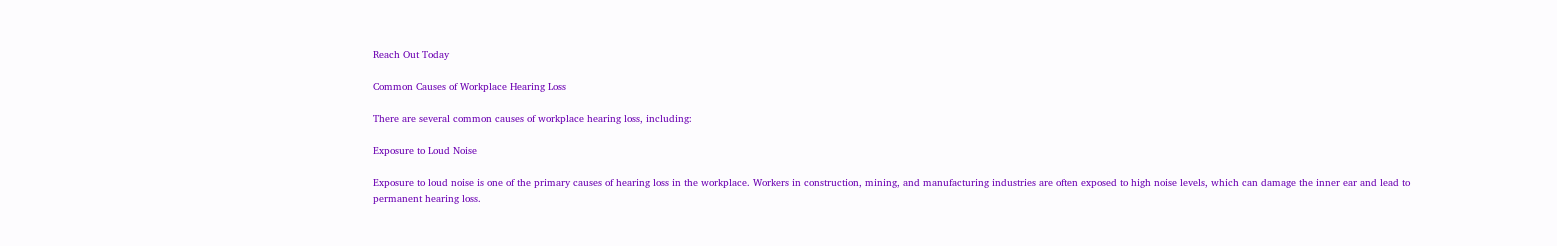Reach Out Today

Common Causes of Workplace Hearing Loss

There are several common causes of workplace hearing loss, including:

Exposure to Loud Noise

Exposure to loud noise is one of the primary causes of hearing loss in the workplace. Workers in construction, mining, and manufacturing industries are often exposed to high noise levels, which can damage the inner ear and lead to permanent hearing loss.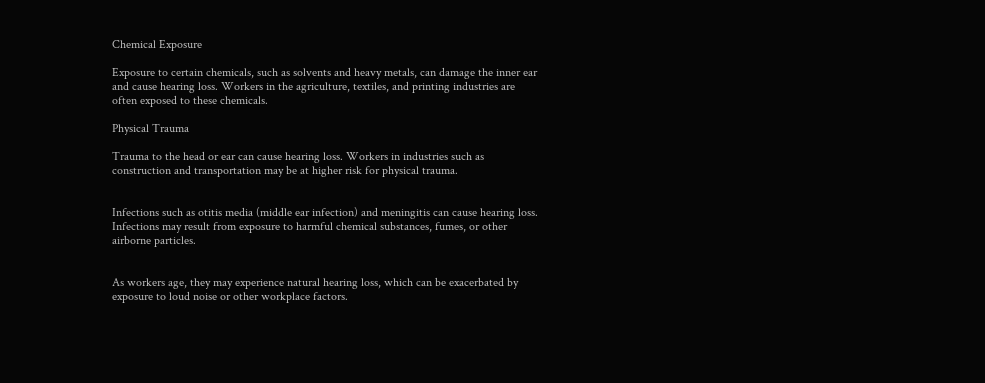Chemical Exposure

Exposure to certain chemicals, such as solvents and heavy metals, can damage the inner ear and cause hearing loss. Workers in the agriculture, textiles, and printing industries are often exposed to these chemicals.

Physical Trauma

Trauma to the head or ear can cause hearing loss. Workers in industries such as construction and transportation may be at higher risk for physical trauma.


Infections such as otitis media (middle ear infection) and meningitis can cause hearing loss. Infections may result from exposure to harmful chemical substances, fumes, or other airborne particles.


As workers age, they may experience natural hearing loss, which can be exacerbated by exposure to loud noise or other workplace factors.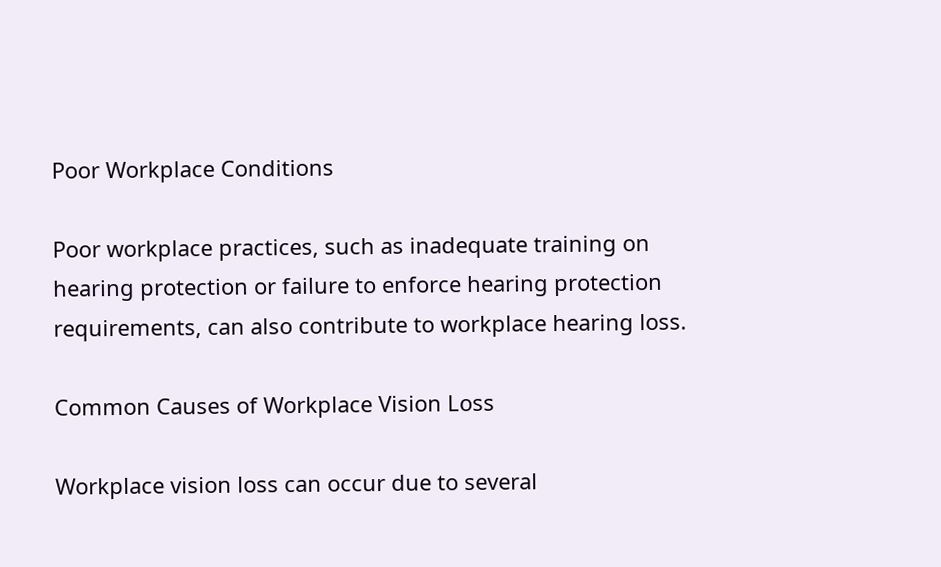Poor Workplace Conditions

Poor workplace practices, such as inadequate training on hearing protection or failure to enforce hearing protection requirements, can also contribute to workplace hearing loss.

Common Causes of Workplace Vision Loss

Workplace vision loss can occur due to several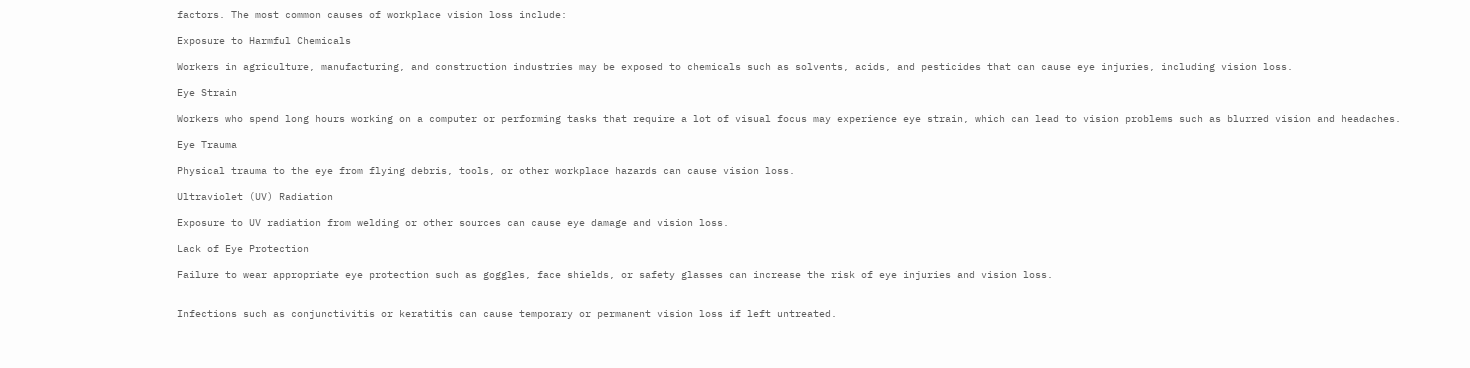factors. The most common causes of workplace vision loss include:

Exposure to Harmful Chemicals

Workers in agriculture, manufacturing, and construction industries may be exposed to chemicals such as solvents, acids, and pesticides that can cause eye injuries, including vision loss.

Eye Strain

Workers who spend long hours working on a computer or performing tasks that require a lot of visual focus may experience eye strain, which can lead to vision problems such as blurred vision and headaches.

Eye Trauma

Physical trauma to the eye from flying debris, tools, or other workplace hazards can cause vision loss.

Ultraviolet (UV) Radiation

Exposure to UV radiation from welding or other sources can cause eye damage and vision loss.

Lack of Eye Protection

Failure to wear appropriate eye protection such as goggles, face shields, or safety glasses can increase the risk of eye injuries and vision loss.


Infections such as conjunctivitis or keratitis can cause temporary or permanent vision loss if left untreated.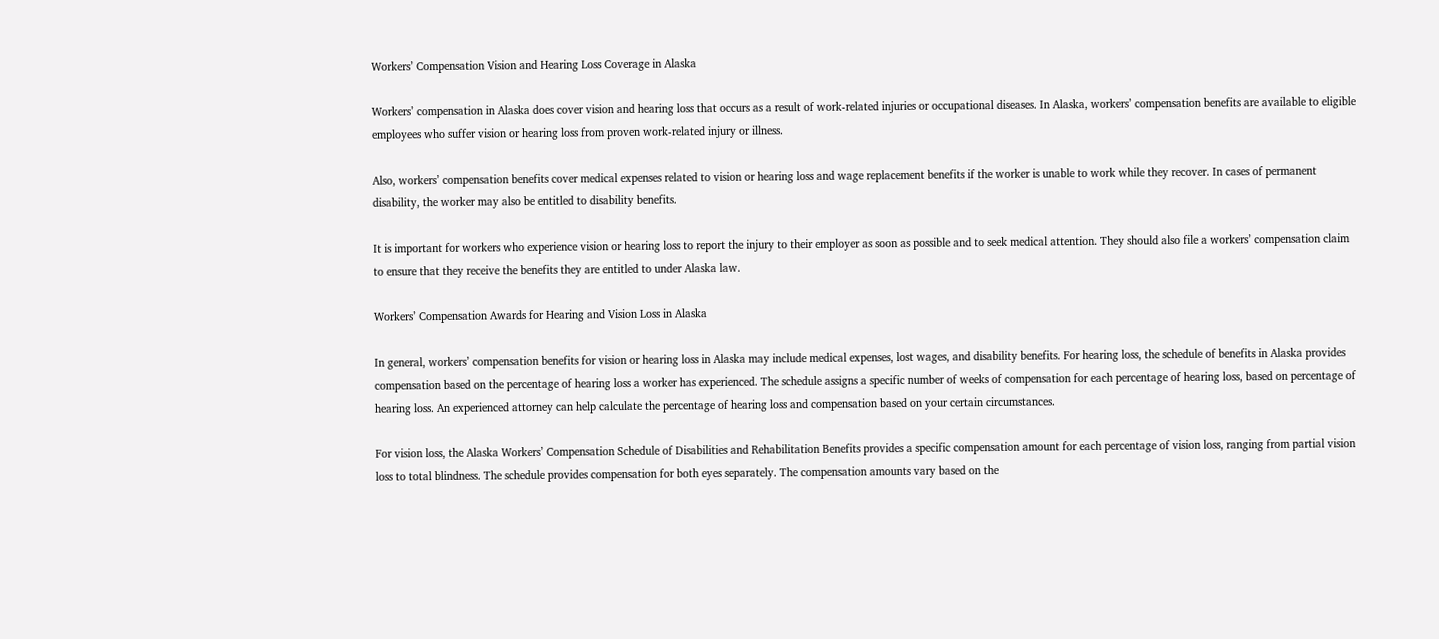Workers’ Compensation Vision and Hearing Loss Coverage in Alaska

Workers’ compensation in Alaska does cover vision and hearing loss that occurs as a result of work-related injuries or occupational diseases. In Alaska, workers’ compensation benefits are available to eligible employees who suffer vision or hearing loss from proven work-related injury or illness.

Also, workers’ compensation benefits cover medical expenses related to vision or hearing loss and wage replacement benefits if the worker is unable to work while they recover. In cases of permanent disability, the worker may also be entitled to disability benefits.

It is important for workers who experience vision or hearing loss to report the injury to their employer as soon as possible and to seek medical attention. They should also file a workers’ compensation claim to ensure that they receive the benefits they are entitled to under Alaska law.

Workers’ Compensation Awards for Hearing and Vision Loss in Alaska

In general, workers’ compensation benefits for vision or hearing loss in Alaska may include medical expenses, lost wages, and disability benefits. For hearing loss, the schedule of benefits in Alaska provides compensation based on the percentage of hearing loss a worker has experienced. The schedule assigns a specific number of weeks of compensation for each percentage of hearing loss, based on percentage of hearing loss. An experienced attorney can help calculate the percentage of hearing loss and compensation based on your certain circumstances.

For vision loss, the Alaska Workers’ Compensation Schedule of Disabilities and Rehabilitation Benefits provides a specific compensation amount for each percentage of vision loss, ranging from partial vision loss to total blindness. The schedule provides compensation for both eyes separately. The compensation amounts vary based on the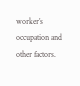worker’s occupation and other factors.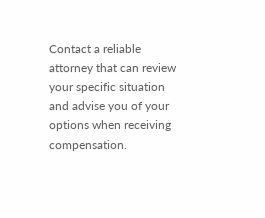Contact a reliable attorney that can review your specific situation and advise you of your options when receiving compensation.